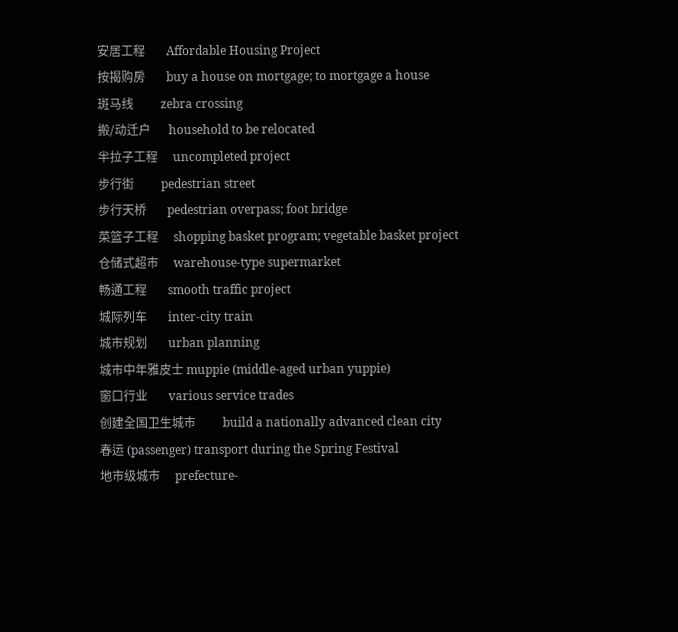安居工程       Affordable Housing Project
按揭购房       buy a house on mortgage; to mortgage a house
斑马线         zebra crossing
搬/动迁户      household to be relocated
半拉子工程     uncompleted project
步行街         pedestrian street
步行天桥       pedestrian overpass; foot bridge
菜篮子工程     shopping basket program; vegetable basket project
仓储式超市     warehouse-type supermarket
畅通工程       smooth traffic project
城际列车       inter-city train
城市规划       urban planning
城市中年雅皮士 muppie (middle-aged urban yuppie)
窗口行业       various service trades
创建全国卫生城市         build a nationally advanced clean city
春运 (passenger) transport during the Spring Festival
地市级城市     prefecture-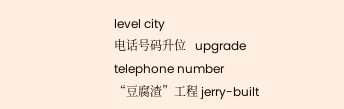level city
电话号码升位   upgrade telephone number
“豆腐渣”工程 jerry-built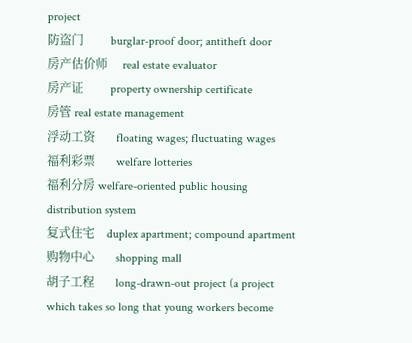project
防盗门         burglar-proof door; antitheft door
房产估价师     real estate evaluator
房产证         property ownership certificate
房管 real estate management
浮动工资       floating wages; fluctuating wages
福利彩票       welfare lotteries
福利分房 welfare-oriented public housing distribution system
复式住宅    duplex apartment; compound apartment
购物中心       shopping mall
胡子工程       long-drawn-out project (a project which takes so long that young workers become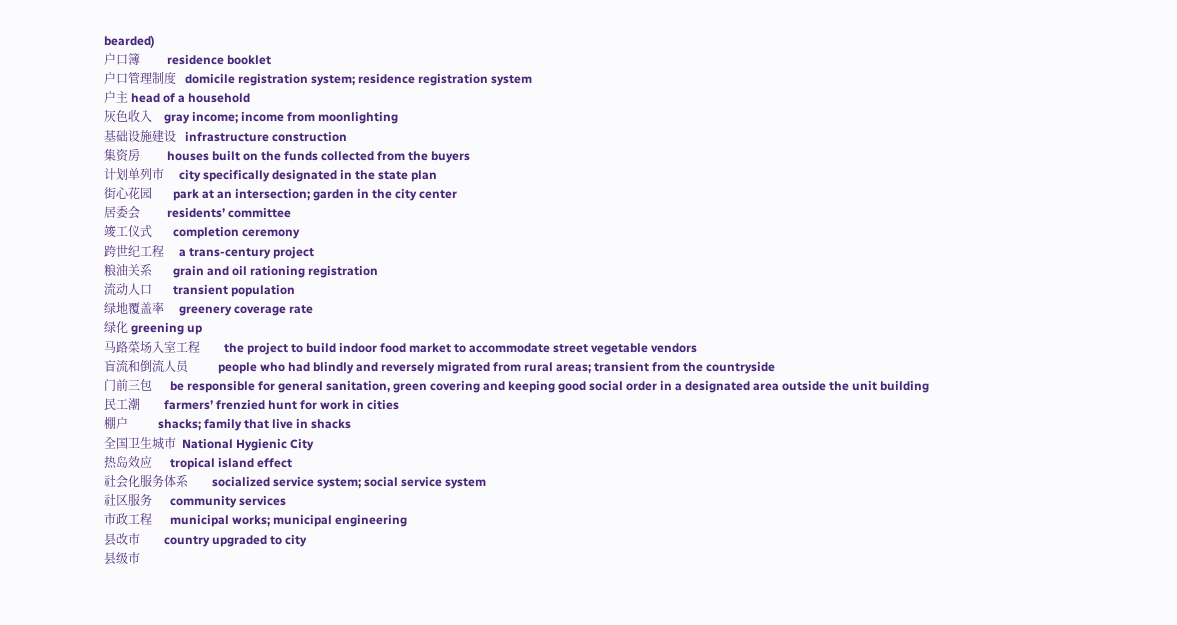bearded)
户口簿         residence booklet
户口管理制度   domicile registration system; residence registration system
户主 head of a household
灰色收入    gray income; income from moonlighting
基础设施建设   infrastructure construction
集资房         houses built on the funds collected from the buyers
计划单列市     city specifically designated in the state plan
街心花园       park at an intersection; garden in the city center
居委会         residents’ committee
竣工仪式       completion ceremony
跨世纪工程     a trans-century project
粮油关系       grain and oil rationing registration
流动人口       transient population
绿地覆盖率     greenery coverage rate
绿化 greening up
马路菜场入室工程        the project to build indoor food market to accommodate street vegetable vendors
盲流和倒流人员          people who had blindly and reversely migrated from rural areas; transient from the countryside
门前三包      be responsible for general sanitation, green covering and keeping good social order in a designated area outside the unit building
民工潮        farmers’ frenzied hunt for work in cities
棚户          shacks; family that live in shacks
全国卫生城市  National Hygienic City
热岛效应      tropical island effect
社会化服务体系        socialized service system; social service system
社区服务      community services
市政工程      municipal works; municipal engineering
县改市        country upgraded to city
县级市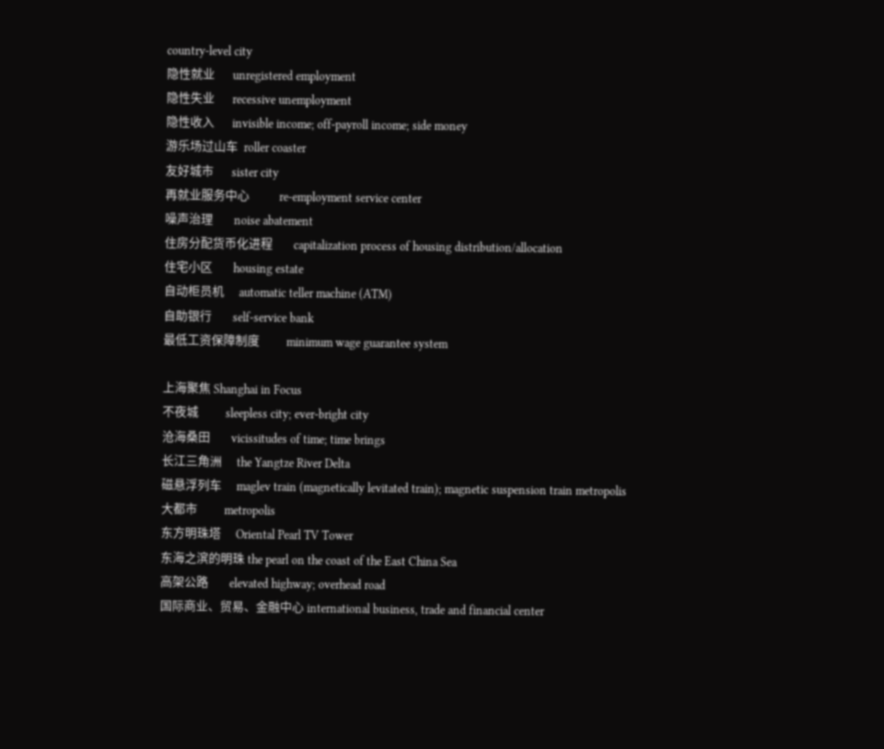country-level city
隐性就业      unregistered employment
隐性失业      recessive unemployment
隐性收入      invisible income; off-payroll income; side money
游乐场过山车  roller coaster
友好城市      sister city
再就业服务中心          re-employment service center
噪声治理       noise abatement
住房分配货币化进程       capitalization process of housing distribution/allocation
住宅小区       housing estate
自动柜员机     automatic teller machine (ATM)
自助银行       self-service bank
最低工资保障制度         minimum wage guarantee system

上海聚焦 Shanghai in Focus
不夜城         sleepless city; ever-bright city
沧海桑田       vicissitudes of time; time brings
长江三角洲     the Yangtze River Delta
磁悬浮列车     maglev train (magnetically levitated train); magnetic suspension train metropolis
大都市         metropolis
东方明珠塔     Oriental Pearl TV Tower
东海之滨的明珠 the pearl on the coast of the East China Sea
高架公路       elevated highway; overhead road
国际商业、贸易、金融中心 international business, trade and financial center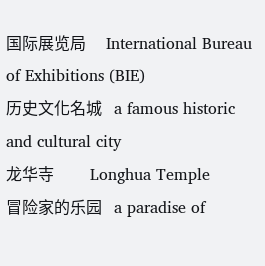国际展览局     International Bureau of Exhibitions (BIE)
历史文化名城   a famous historic and cultural city
龙华寺         Longhua Temple
冒险家的乐园   a paradise of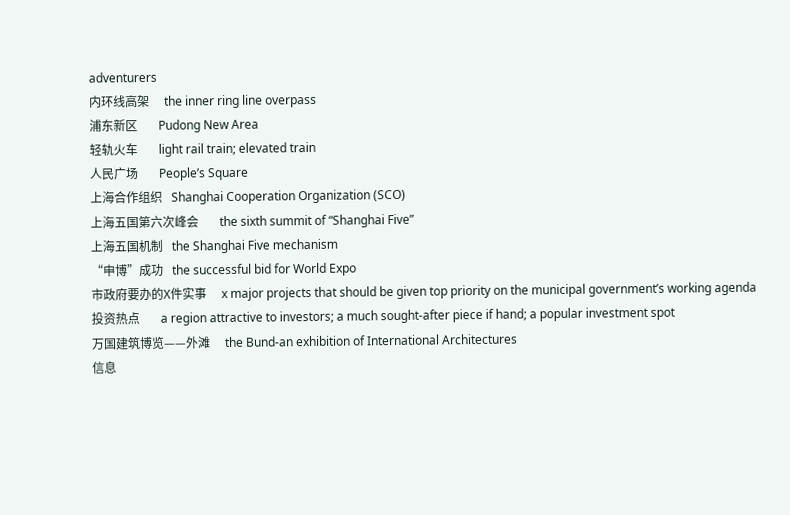adventurers
内环线高架     the inner ring line overpass
浦东新区       Pudong New Area
轻轨火车       light rail train; elevated train
人民广场       People’s Square
上海合作组织   Shanghai Cooperation Organization (SCO)
上海五国第六次峰会       the sixth summit of “Shanghai Five”
上海五国机制   the Shanghai Five mechanism
“申博”成功   the successful bid for World Expo
市政府要办的X件实事     x major projects that should be given top priority on the municipal government’s working agenda
投资热点       a region attractive to investors; a much sought-after piece if hand; a popular investment spot
万国建筑博览——外滩     the Bund-an exhibition of International Architectures
信息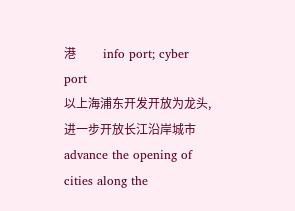港         info port; cyber port
以上海浦东开发开放为龙头,进一步开放长江沿岸城市   advance the opening of cities along the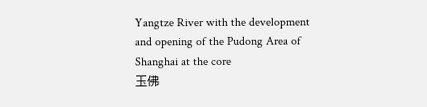Yangtze River with the development and opening of the Pudong Area of Shanghai at the core
玉佛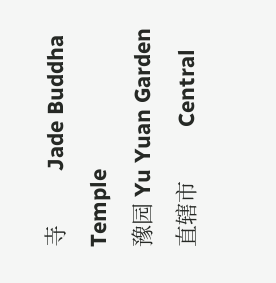寺         Jade Buddha Temple
豫园 Yu Yuan Garden
直辖市         Central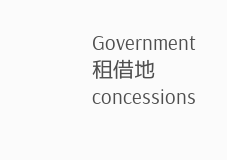Government
租借地         concessions